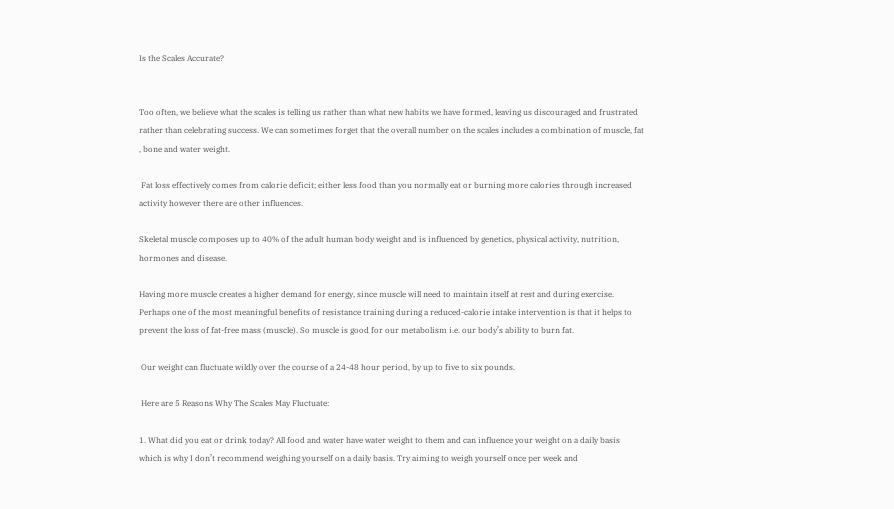Is the Scales Accurate?


Too often, we believe what the scales is telling us rather than what new habits we have formed, leaving us discouraged and frustrated rather than celebrating success. We can sometimes forget that the overall number on the scales includes a combination of muscle, fat , bone and water weight.

 Fat loss effectively comes from calorie deficit; either less food than you normally eat or burning more calories through increased activity however there are other influences.

Skeletal muscle composes up to 40% of the adult human body weight and is influenced by genetics, physical activity, nutrition, hormones and disease.

Having more muscle creates a higher demand for energy, since muscle will need to maintain itself at rest and during exercise. Perhaps one of the most meaningful benefits of resistance training during a reduced-calorie intake intervention is that it helps to prevent the loss of fat-free mass (muscle). So muscle is good for our metabolism i.e. our body’s ability to burn fat.

 Our weight can fluctuate wildly over the course of a 24-48 hour period, by up to five to six pounds.

 Here are 5 Reasons Why The Scales May Fluctuate:

1. What did you eat or drink today? All food and water have water weight to them and can influence your weight on a daily basis which is why I don’t recommend weighing yourself on a daily basis. Try aiming to weigh yourself once per week and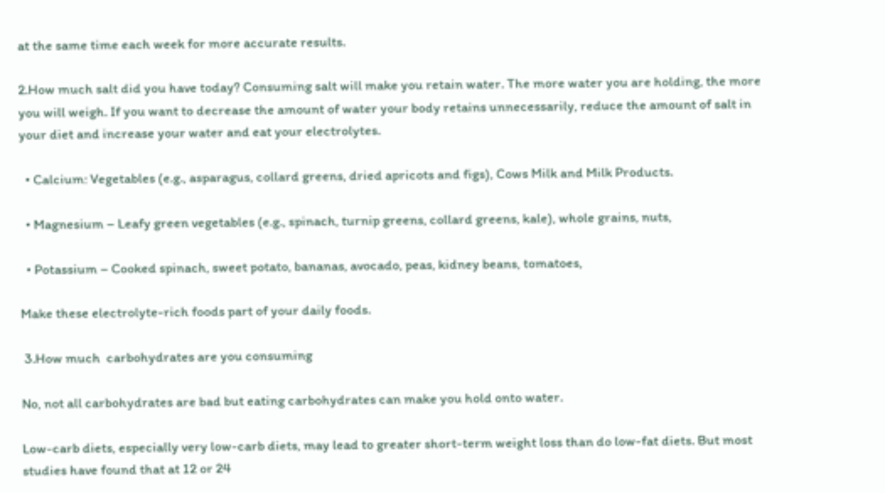at the same time each week for more accurate results.

2.How much salt did you have today? Consuming salt will make you retain water. The more water you are holding, the more you will weigh. If you want to decrease the amount of water your body retains unnecessarily, reduce the amount of salt in your diet and increase your water and eat your electrolytes.

  • Calcium: Vegetables (e.g., asparagus, collard greens, dried apricots and figs), Cows Milk and Milk Products.

  • Magnesium – Leafy green vegetables (e.g., spinach, turnip greens, collard greens, kale), whole grains, nuts,

  • Potassium – Cooked spinach, sweet potato, bananas, avocado, peas, kidney beans, tomatoes,

Make these electrolyte-rich foods part of your daily foods.

 3.How much  carbohydrates are you consuming

No, not all carbohydrates are bad but eating carbohydrates can make you hold onto water.

Low-carb diets, especially very low-carb diets, may lead to greater short-term weight loss than do low-fat diets. But most studies have found that at 12 or 24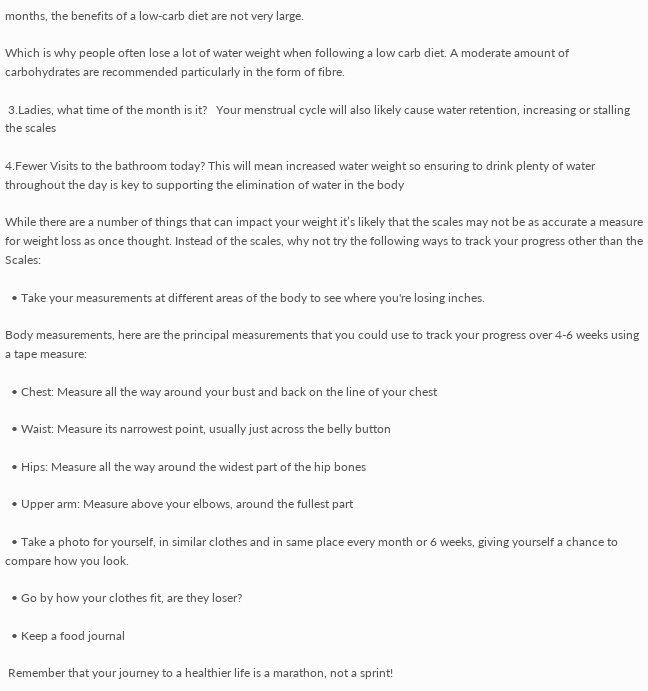months, the benefits of a low-carb diet are not very large.

Which is why people often lose a lot of water weight when following a low carb diet. A moderate amount of carbohydrates are recommended particularly in the form of fibre.

 3.Ladies, what time of the month is it?   Your menstrual cycle will also likely cause water retention, increasing or stalling the scales

4.Fewer Visits to the bathroom today? This will mean increased water weight so ensuring to drink plenty of water throughout the day is key to supporting the elimination of water in the body

While there are a number of things that can impact your weight it’s likely that the scales may not be as accurate a measure for weight loss as once thought. Instead of the scales, why not try the following ways to track your progress other than the Scales:

  • Take your measurements at different areas of the body to see where you're losing inches.

Body measurements, here are the principal measurements that you could use to track your progress over 4-6 weeks using a tape measure:

  • Chest: Measure all the way around your bust and back on the line of your chest

  • Waist: Measure its narrowest point, usually just across the belly button

  • Hips: Measure all the way around the widest part of the hip bones

  • Upper arm: Measure above your elbows, around the fullest part

  • Take a photo for yourself, in similar clothes and in same place every month or 6 weeks, giving yourself a chance to compare how you look.

  • Go by how your clothes fit, are they loser?

  • Keep a food journal

 Remember that your journey to a healthier life is a marathon, not a sprint!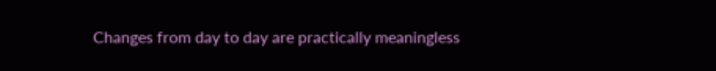Changes from day to day are practically meaningless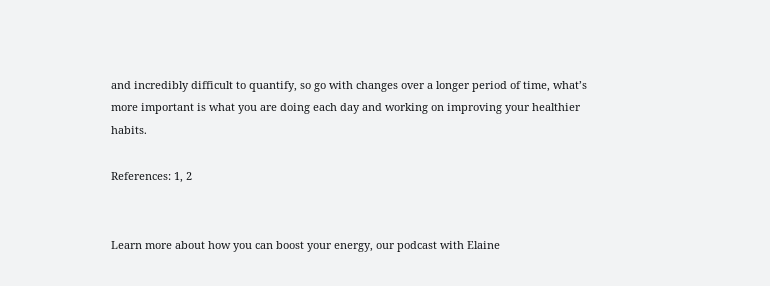and incredibly difficult to quantify, so go with changes over a longer period of time, what’s more important is what you are doing each day and working on improving your healthier habits.

References: 1, 2


Learn more about how you can boost your energy, our podcast with Elaine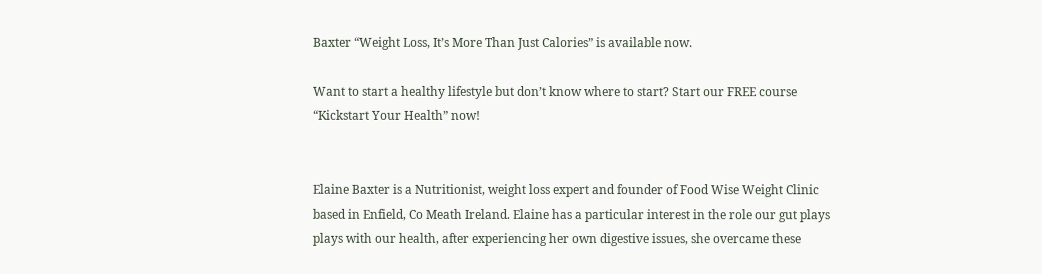Baxter “Weight Loss, It’s More Than Just Calories” is available now.

Want to start a healthy lifestyle but don’t know where to start? Start our FREE course “Kickstart Your Health” now!


Elaine Baxter is a Nutritionist, weight loss expert and founder of Food Wise Weight Clinic based in Enfield, Co Meath Ireland. Elaine has a particular interest in the role our gut plays plays with our health, after experiencing her own digestive issues, she overcame these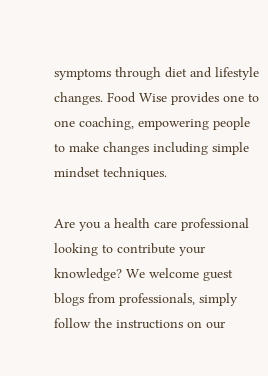symptoms through diet and lifestyle changes. Food Wise provides one to one coaching, empowering people to make changes including simple mindset techniques.

Are you a health care professional looking to contribute your knowledge? We welcome guest blogs from professionals, simply follow the instructions on our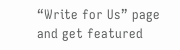“Write for Us” page and get featured